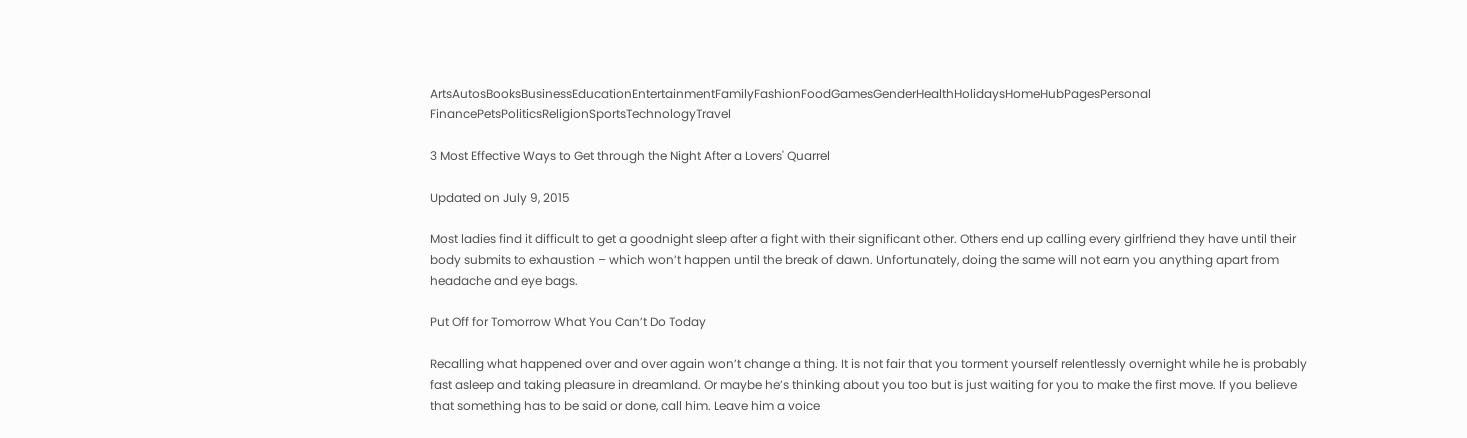ArtsAutosBooksBusinessEducationEntertainmentFamilyFashionFoodGamesGenderHealthHolidaysHomeHubPagesPersonal FinancePetsPoliticsReligionSportsTechnologyTravel

3 Most Effective Ways to Get through the Night After a Lovers' Quarrel

Updated on July 9, 2015

Most ladies find it difficult to get a goodnight sleep after a fight with their significant other. Others end up calling every girlfriend they have until their body submits to exhaustion – which won’t happen until the break of dawn. Unfortunately, doing the same will not earn you anything apart from headache and eye bags.

Put Off for Tomorrow What You Can’t Do Today

Recalling what happened over and over again won’t change a thing. It is not fair that you torment yourself relentlessly overnight while he is probably fast asleep and taking pleasure in dreamland. Or maybe he’s thinking about you too but is just waiting for you to make the first move. If you believe that something has to be said or done, call him. Leave him a voice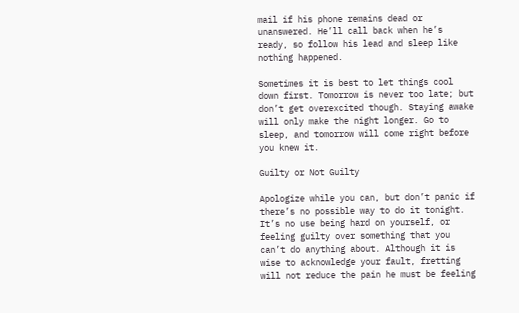mail if his phone remains dead or unanswered. He’ll call back when he’s ready, so follow his lead and sleep like nothing happened.

Sometimes it is best to let things cool down first. Tomorrow is never too late; but don’t get overexcited though. Staying awake will only make the night longer. Go to sleep, and tomorrow will come right before you knew it.

Guilty or Not Guilty

Apologize while you can, but don’t panic if there’s no possible way to do it tonight. It’s no use being hard on yourself, or feeling guilty over something that you can’t do anything about. Although it is wise to acknowledge your fault, fretting will not reduce the pain he must be feeling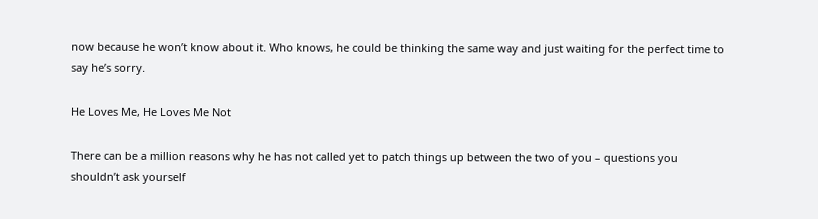now because he won’t know about it. Who knows, he could be thinking the same way and just waiting for the perfect time to say he’s sorry.

He Loves Me, He Loves Me Not

There can be a million reasons why he has not called yet to patch things up between the two of you – questions you shouldn’t ask yourself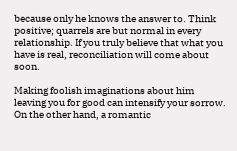because only he knows the answer to. Think positive; quarrels are but normal in every relationship. If you truly believe that what you have is real, reconciliation will come about soon.

Making foolish imaginations about him leaving you for good can intensify your sorrow. On the other hand, a romantic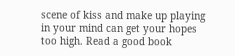scene of kiss and make up playing in your mind can get your hopes too high. Read a good book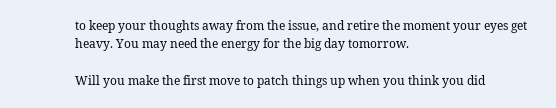to keep your thoughts away from the issue, and retire the moment your eyes get heavy. You may need the energy for the big day tomorrow.

Will you make the first move to patch things up when you think you did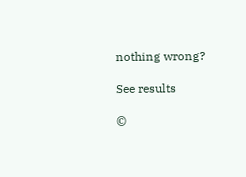nothing wrong?

See results

©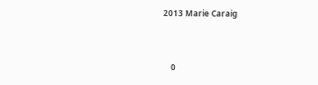2013 Marie Caraig


    0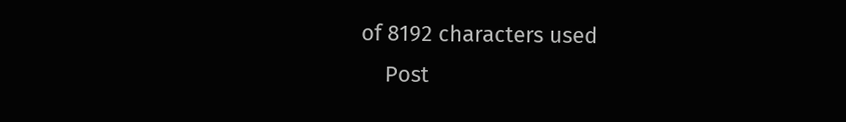of 8192 characters used
    Post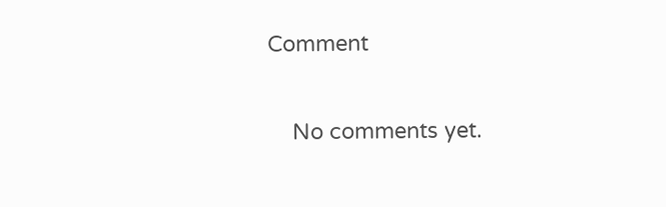Comment

    No comments yet.